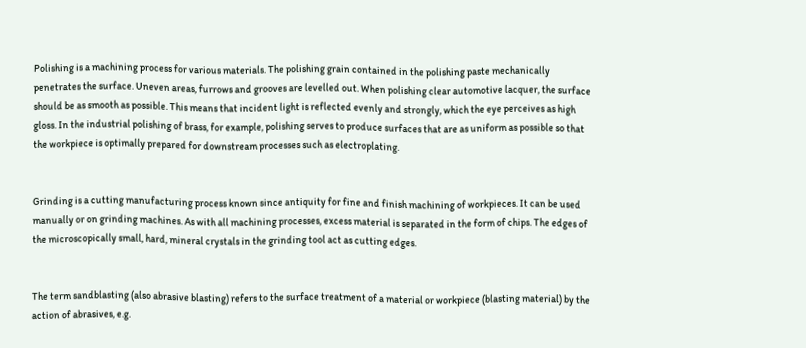Polishing is a machining process for various materials. The polishing grain contained in the polishing paste mechanically penetrates the surface. Uneven areas, furrows and grooves are levelled out. When polishing clear automotive lacquer, the surface should be as smooth as possible. This means that incident light is reflected evenly and strongly, which the eye perceives as high gloss. In the industrial polishing of brass, for example, polishing serves to produce surfaces that are as uniform as possible so that the workpiece is optimally prepared for downstream processes such as electroplating.


Grinding is a cutting manufacturing process known since antiquity for fine and finish machining of workpieces. It can be used manually or on grinding machines. As with all machining processes, excess material is separated in the form of chips. The edges of the microscopically small, hard, mineral crystals in the grinding tool act as cutting edges.


The term sandblasting (also abrasive blasting) refers to the surface treatment of a material or workpiece (blasting material) by the action of abrasives, e.g.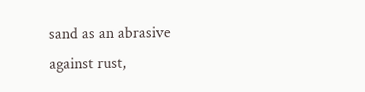sand as an abrasive against rust,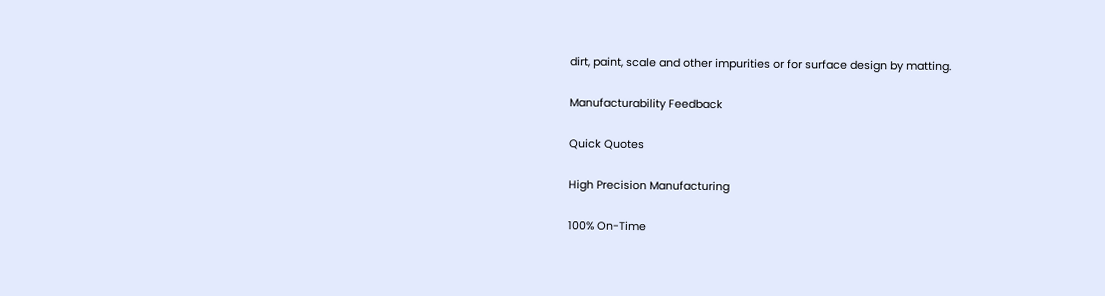dirt, paint, scale and other impurities or for surface design by matting.

Manufacturability Feedback

Quick Quotes

High Precision Manufacturing

100% On-Time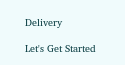Delivery

Let's Get Started